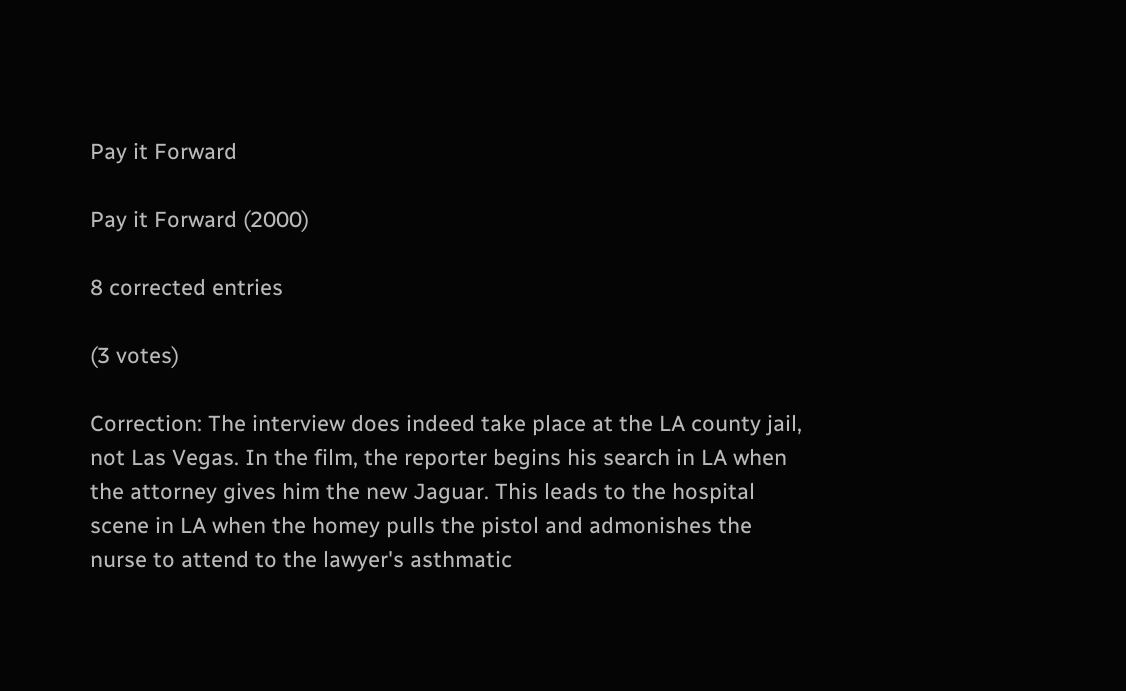Pay it Forward

Pay it Forward (2000)

8 corrected entries

(3 votes)

Correction: The interview does indeed take place at the LA county jail, not Las Vegas. In the film, the reporter begins his search in LA when the attorney gives him the new Jaguar. This leads to the hospital scene in LA when the homey pulls the pistol and admonishes the nurse to attend to the lawyer's asthmatic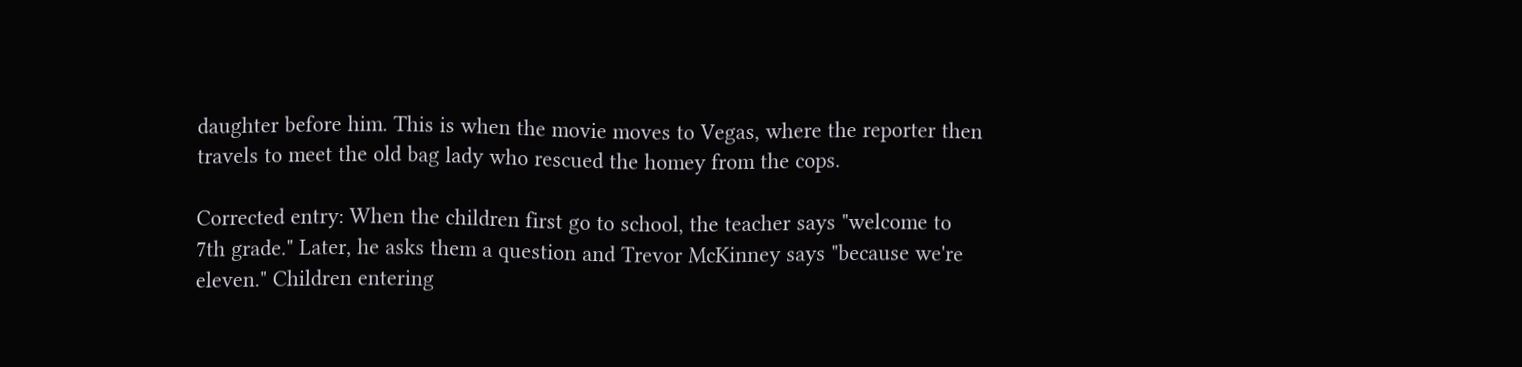daughter before him. This is when the movie moves to Vegas, where the reporter then travels to meet the old bag lady who rescued the homey from the cops.

Corrected entry: When the children first go to school, the teacher says "welcome to 7th grade." Later, he asks them a question and Trevor McKinney says "because we're eleven." Children entering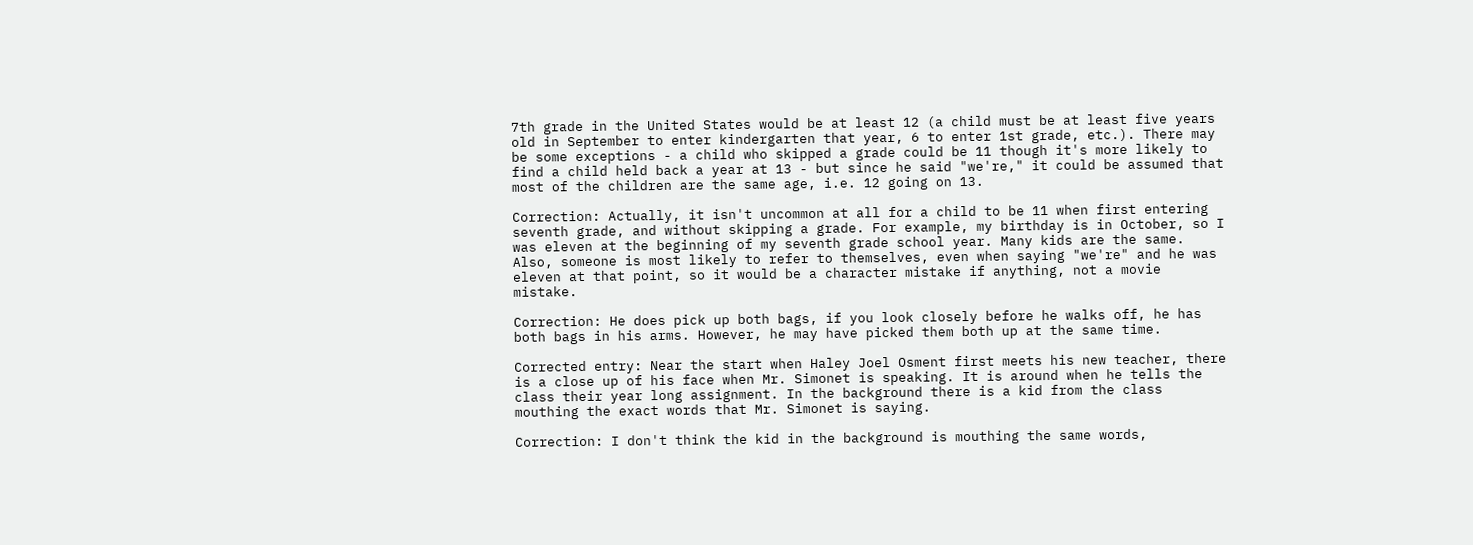7th grade in the United States would be at least 12 (a child must be at least five years old in September to enter kindergarten that year, 6 to enter 1st grade, etc.). There may be some exceptions - a child who skipped a grade could be 11 though it's more likely to find a child held back a year at 13 - but since he said "we're," it could be assumed that most of the children are the same age, i.e. 12 going on 13.

Correction: Actually, it isn't uncommon at all for a child to be 11 when first entering seventh grade, and without skipping a grade. For example, my birthday is in October, so I was eleven at the beginning of my seventh grade school year. Many kids are the same. Also, someone is most likely to refer to themselves, even when saying "we're" and he was eleven at that point, so it would be a character mistake if anything, not a movie mistake.

Correction: He does pick up both bags, if you look closely before he walks off, he has both bags in his arms. However, he may have picked them both up at the same time.

Corrected entry: Near the start when Haley Joel Osment first meets his new teacher, there is a close up of his face when Mr. Simonet is speaking. It is around when he tells the class their year long assignment. In the background there is a kid from the class mouthing the exact words that Mr. Simonet is saying.

Correction: I don't think the kid in the background is mouthing the same words,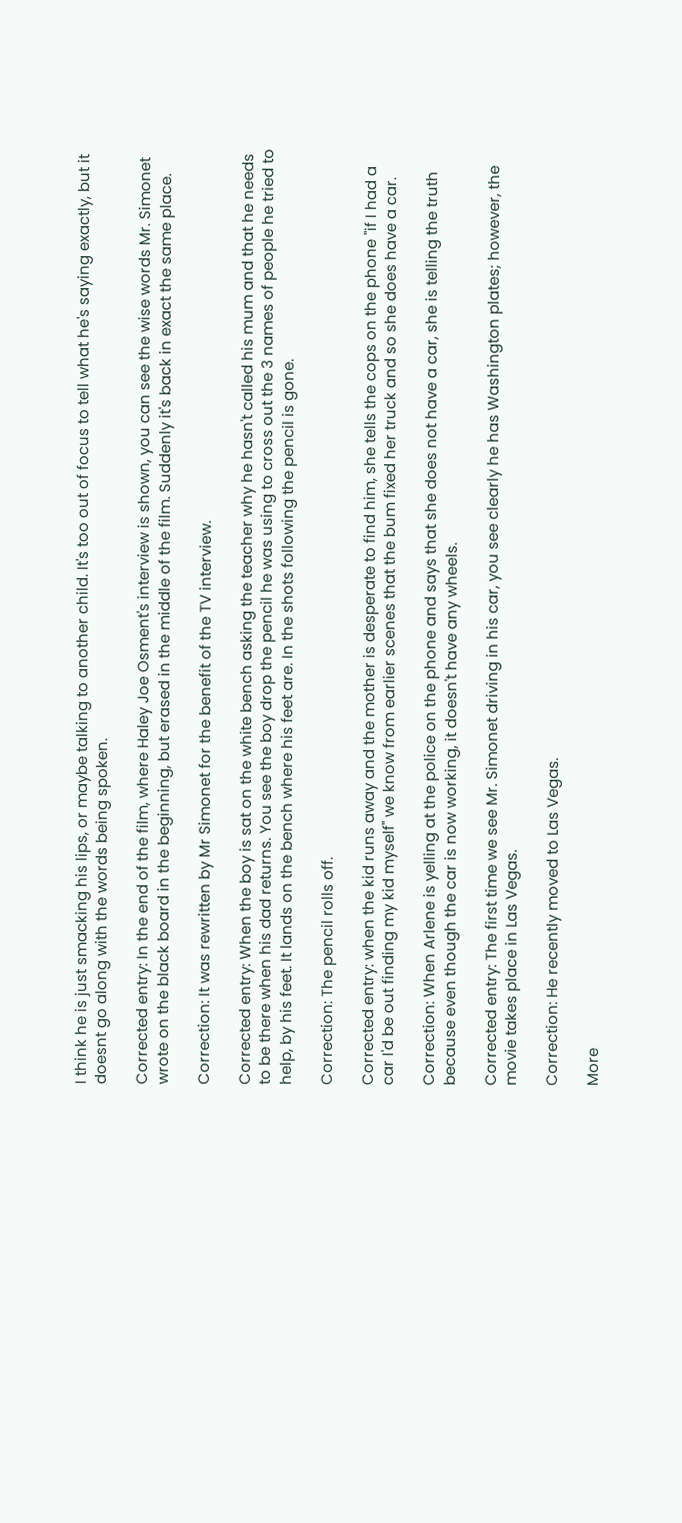I think he is just smacking his lips, or maybe talking to another child. It's too out of focus to tell what he's saying exactly, but it doesnt go along with the words being spoken.

Corrected entry: In the end of the film, where Haley Joe Osment's interview is shown, you can see the wise words Mr. Simonet wrote on the black board in the beginning, but erased in the middle of the film. Suddenly it's back in exact the same place.

Correction: It was rewritten by Mr Simonet for the benefit of the TV interview.

Corrected entry: When the boy is sat on the white bench asking the teacher why he hasn't called his mum and that he needs to be there when his dad returns. You see the boy drop the pencil he was using to cross out the 3 names of people he tried to help, by his feet. It lands on the bench where his feet are. In the shots following the pencil is gone.

Correction: The pencil rolls off.

Corrected entry: when the kid runs away and the mother is desperate to find him, she tells the cops on the phone "if I had a car I'd be out finding my kid myself" we know from earlier scenes that the bum fixed her truck and so she does have a car.

Correction: When Arlene is yelling at the police on the phone and says that she does not have a car, she is telling the truth because even though the car is now working, it doesn't have any wheels.

Corrected entry: The first time we see Mr. Simonet driving in his car, you see clearly he has Washington plates; however, the movie takes place in Las Vegas.

Correction: He recently moved to Las Vegas.

More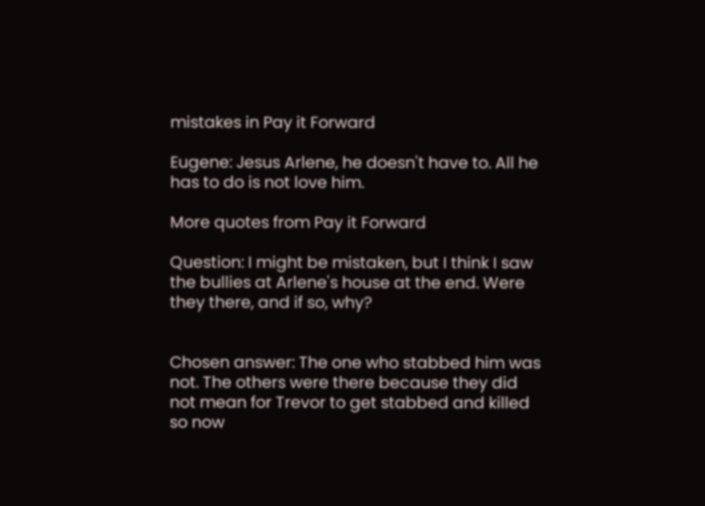mistakes in Pay it Forward

Eugene: Jesus Arlene, he doesn't have to. All he has to do is not love him.

More quotes from Pay it Forward

Question: I might be mistaken, but I think I saw the bullies at Arlene's house at the end. Were they there, and if so, why?


Chosen answer: The one who stabbed him was not. The others were there because they did not mean for Trevor to get stabbed and killed so now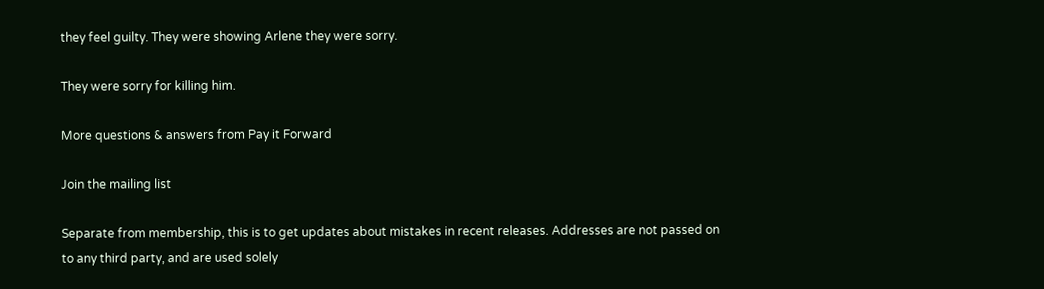they feel guilty. They were showing Arlene they were sorry.

They were sorry for killing him.

More questions & answers from Pay it Forward

Join the mailing list

Separate from membership, this is to get updates about mistakes in recent releases. Addresses are not passed on to any third party, and are used solely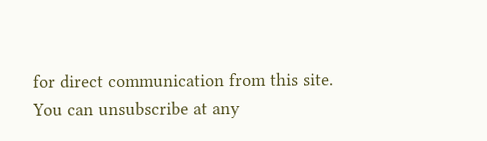for direct communication from this site. You can unsubscribe at any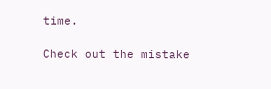time.

Check out the mistake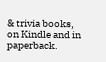& trivia books, on Kindle and in paperback.